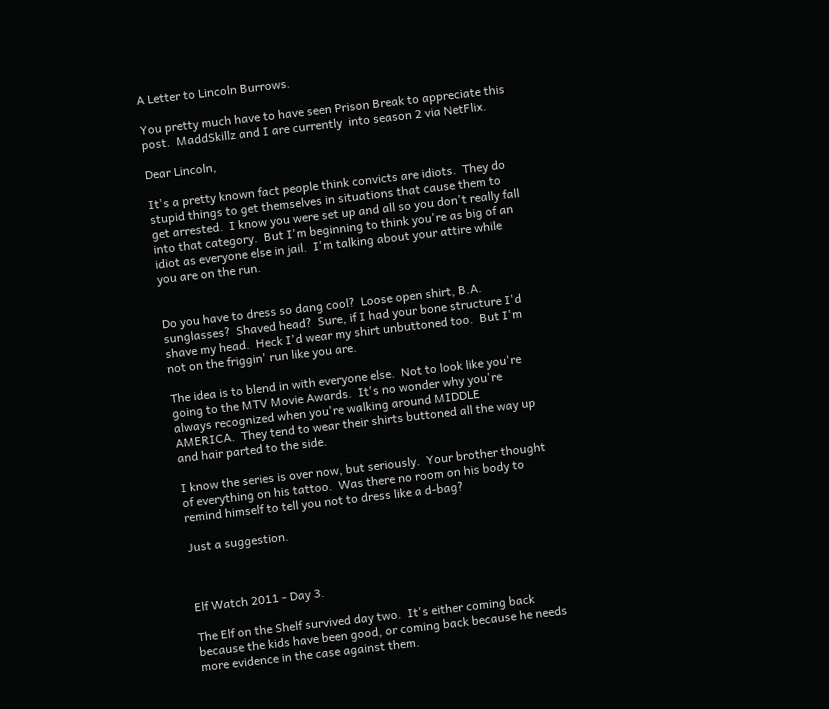A Letter to Lincoln Burrows.

You pretty much have to have seen Prison Break to appreciate this post.  MaddSkillz and I are currently  into season 2 via NetFlix.

Dear Lincoln,

It's a pretty known fact people think convicts are idiots.  They do stupid things to get themselves in situations that cause them to get arrested.  I know you were set up and all so you don't really fall into that category.  But I'm beginning to think you're as big of an idiot as everyone else in jail.  I'm talking about your attire while you are on the run.


Do you have to dress so dang cool?  Loose open shirt, B.A. sunglasses?  Shaved head?  Sure, if I had your bone structure I'd shave my head.  Heck I'd wear my shirt unbuttoned too.  But I'm not on the friggin' run like you are.

The idea is to blend in with everyone else.  Not to look like you're going to the MTV Movie Awards.  It's no wonder why you're always recognized when you're walking around MIDDLE AMERICA.  They tend to wear their shirts buttoned all the way up and hair parted to the side.

I know the series is over now, but seriously.  Your brother thought of everything on his tattoo.  Was there no room on his body to remind himself to tell you not to dress like a d-bag?

Just a suggestion.



Elf Watch 2011 - Day 3.

The Elf on the Shelf survived day two.  It's either coming back because the kids have been good, or coming back because he needs more evidence in the case against them.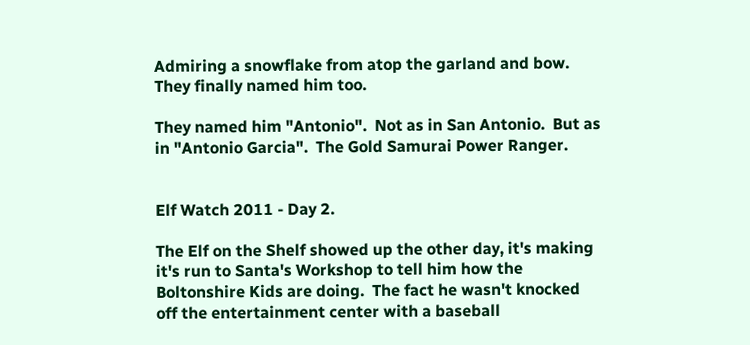Admiring a snowflake from atop the garland and bow.
They finally named him too.

They named him "Antonio".  Not as in San Antonio.  But as in "Antonio Garcia".  The Gold Samurai Power Ranger.


Elf Watch 2011 - Day 2.

The Elf on the Shelf showed up the other day, it's making it's run to Santa's Workshop to tell him how the Boltonshire Kids are doing.  The fact he wasn't knocked off the entertainment center with a baseball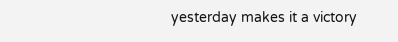yesterday makes it a victory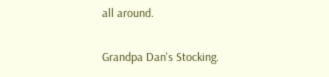all around.

Grandpa Dan's Stocking.